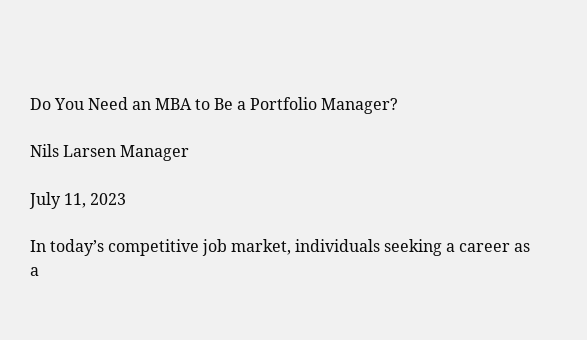Do You Need an MBA to Be a Portfolio Manager?

Nils Larsen Manager

July 11, 2023

In today’s competitive job market, individuals seeking a career as a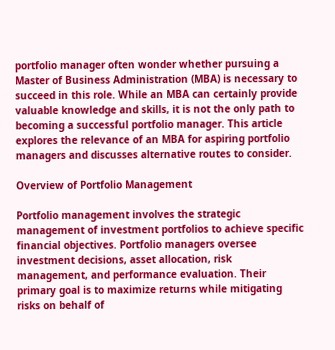portfolio manager often wonder whether pursuing a Master of Business Administration (MBA) is necessary to succeed in this role. While an MBA can certainly provide valuable knowledge and skills, it is not the only path to becoming a successful portfolio manager. This article explores the relevance of an MBA for aspiring portfolio managers and discusses alternative routes to consider.

Overview of Portfolio Management

Portfolio management involves the strategic management of investment portfolios to achieve specific financial objectives. Portfolio managers oversee investment decisions, asset allocation, risk management, and performance evaluation. Their primary goal is to maximize returns while mitigating risks on behalf of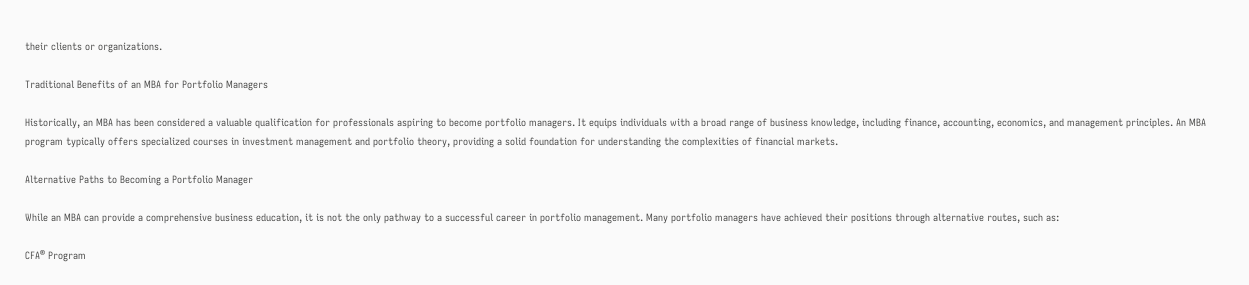their clients or organizations.

Traditional Benefits of an MBA for Portfolio Managers

Historically, an MBA has been considered a valuable qualification for professionals aspiring to become portfolio managers. It equips individuals with a broad range of business knowledge, including finance, accounting, economics, and management principles. An MBA program typically offers specialized courses in investment management and portfolio theory, providing a solid foundation for understanding the complexities of financial markets.

Alternative Paths to Becoming a Portfolio Manager

While an MBA can provide a comprehensive business education, it is not the only pathway to a successful career in portfolio management. Many portfolio managers have achieved their positions through alternative routes, such as:

CFA® Program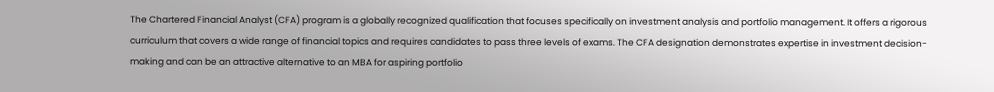The Chartered Financial Analyst (CFA) program is a globally recognized qualification that focuses specifically on investment analysis and portfolio management. It offers a rigorous curriculum that covers a wide range of financial topics and requires candidates to pass three levels of exams. The CFA designation demonstrates expertise in investment decision-making and can be an attractive alternative to an MBA for aspiring portfolio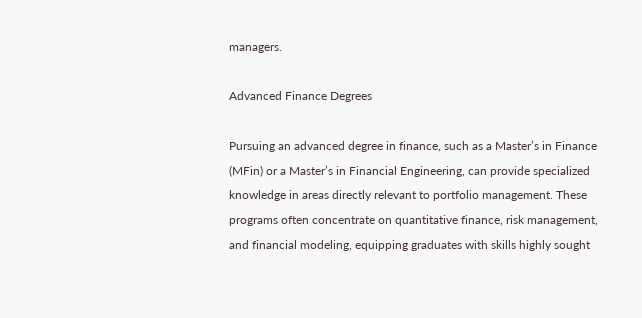managers.

Advanced Finance Degrees

Pursuing an advanced degree in finance, such as a Master’s in Finance (MFin) or a Master’s in Financial Engineering, can provide specialized knowledge in areas directly relevant to portfolio management. These programs often concentrate on quantitative finance, risk management, and financial modeling, equipping graduates with skills highly sought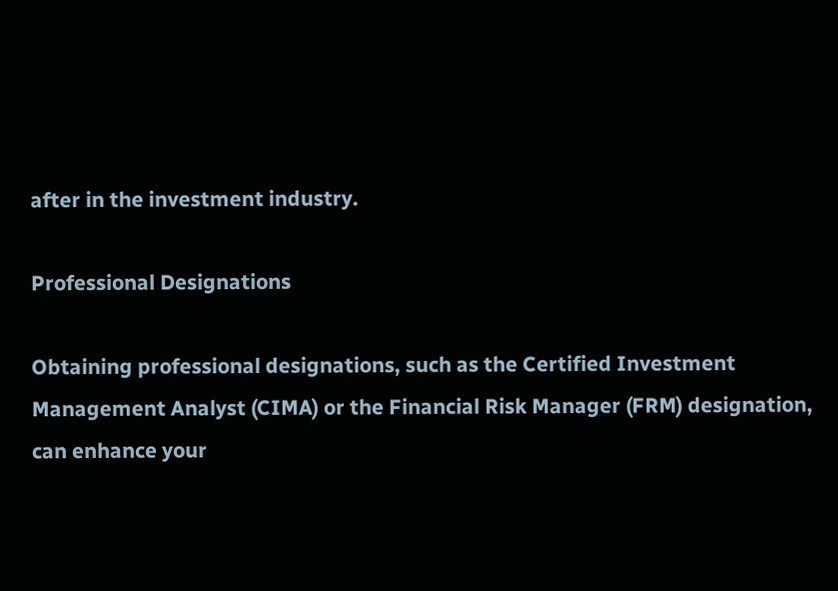after in the investment industry.

Professional Designations

Obtaining professional designations, such as the Certified Investment Management Analyst (CIMA) or the Financial Risk Manager (FRM) designation, can enhance your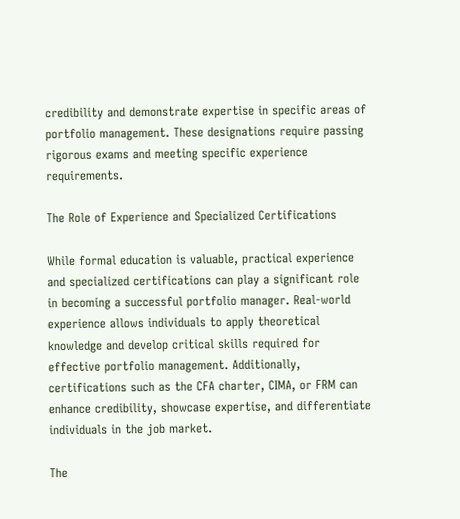credibility and demonstrate expertise in specific areas of portfolio management. These designations require passing rigorous exams and meeting specific experience requirements.

The Role of Experience and Specialized Certifications

While formal education is valuable, practical experience and specialized certifications can play a significant role in becoming a successful portfolio manager. Real-world experience allows individuals to apply theoretical knowledge and develop critical skills required for effective portfolio management. Additionally, certifications such as the CFA charter, CIMA, or FRM can enhance credibility, showcase expertise, and differentiate individuals in the job market.

The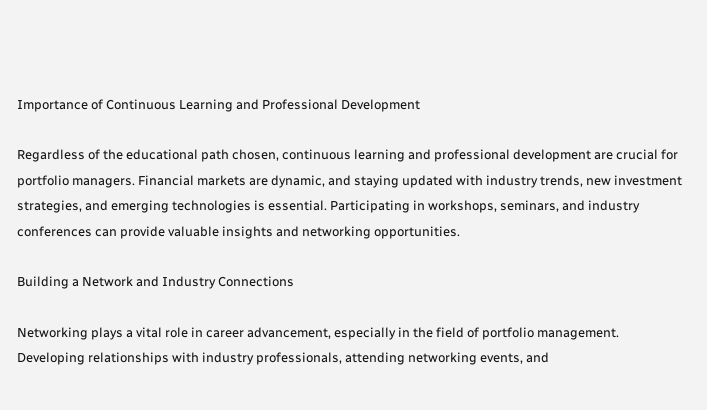Importance of Continuous Learning and Professional Development

Regardless of the educational path chosen, continuous learning and professional development are crucial for portfolio managers. Financial markets are dynamic, and staying updated with industry trends, new investment strategies, and emerging technologies is essential. Participating in workshops, seminars, and industry conferences can provide valuable insights and networking opportunities.

Building a Network and Industry Connections

Networking plays a vital role in career advancement, especially in the field of portfolio management. Developing relationships with industry professionals, attending networking events, and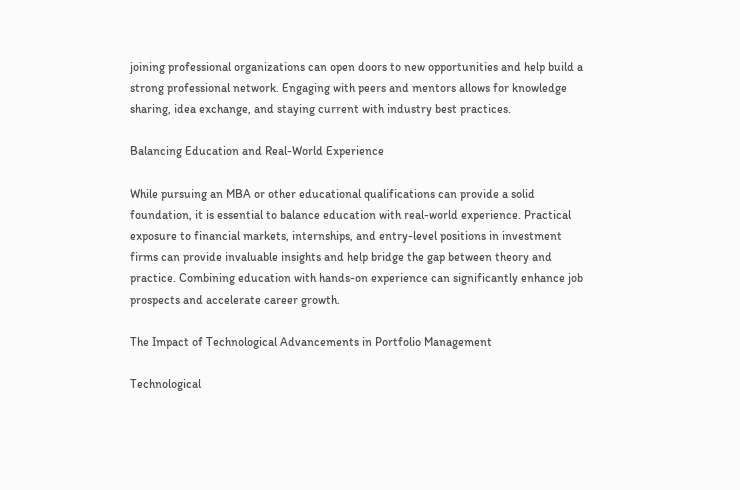joining professional organizations can open doors to new opportunities and help build a strong professional network. Engaging with peers and mentors allows for knowledge sharing, idea exchange, and staying current with industry best practices.

Balancing Education and Real-World Experience

While pursuing an MBA or other educational qualifications can provide a solid foundation, it is essential to balance education with real-world experience. Practical exposure to financial markets, internships, and entry-level positions in investment firms can provide invaluable insights and help bridge the gap between theory and practice. Combining education with hands-on experience can significantly enhance job prospects and accelerate career growth.

The Impact of Technological Advancements in Portfolio Management

Technological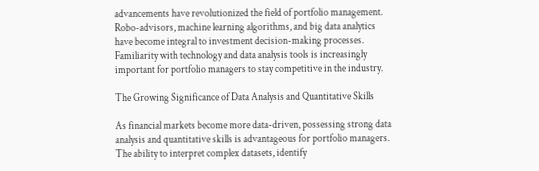advancements have revolutionized the field of portfolio management. Robo-advisors, machine learning algorithms, and big data analytics have become integral to investment decision-making processes. Familiarity with technology and data analysis tools is increasingly important for portfolio managers to stay competitive in the industry.

The Growing Significance of Data Analysis and Quantitative Skills

As financial markets become more data-driven, possessing strong data analysis and quantitative skills is advantageous for portfolio managers. The ability to interpret complex datasets, identify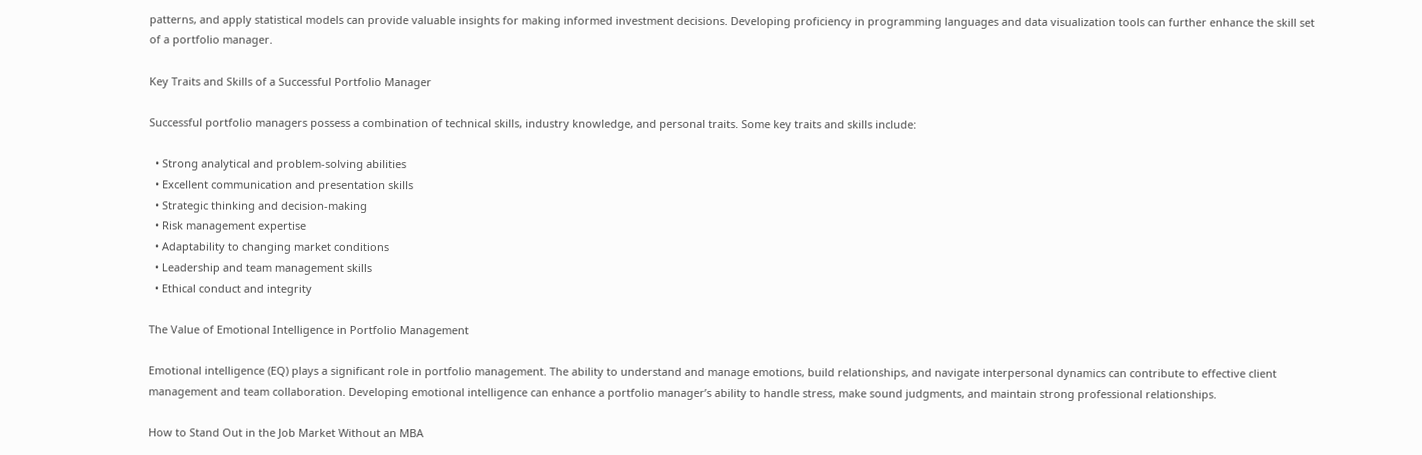patterns, and apply statistical models can provide valuable insights for making informed investment decisions. Developing proficiency in programming languages and data visualization tools can further enhance the skill set of a portfolio manager.

Key Traits and Skills of a Successful Portfolio Manager

Successful portfolio managers possess a combination of technical skills, industry knowledge, and personal traits. Some key traits and skills include:

  • Strong analytical and problem-solving abilities
  • Excellent communication and presentation skills
  • Strategic thinking and decision-making
  • Risk management expertise
  • Adaptability to changing market conditions
  • Leadership and team management skills
  • Ethical conduct and integrity

The Value of Emotional Intelligence in Portfolio Management

Emotional intelligence (EQ) plays a significant role in portfolio management. The ability to understand and manage emotions, build relationships, and navigate interpersonal dynamics can contribute to effective client management and team collaboration. Developing emotional intelligence can enhance a portfolio manager’s ability to handle stress, make sound judgments, and maintain strong professional relationships.

How to Stand Out in the Job Market Without an MBA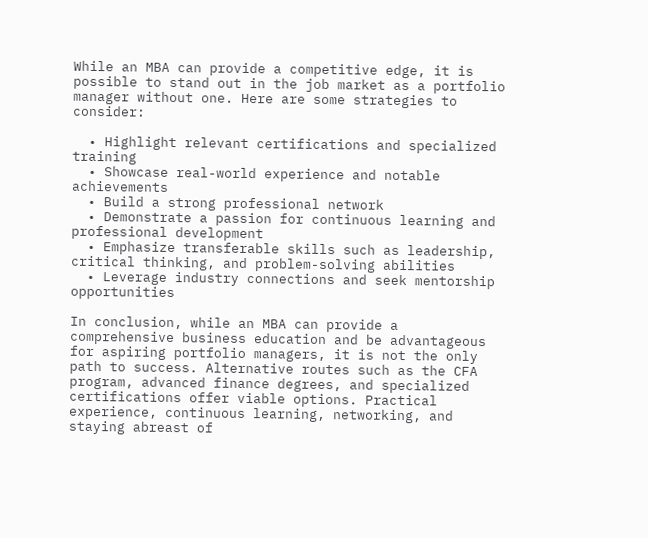While an MBA can provide a competitive edge, it is possible to stand out in the job market as a portfolio manager without one. Here are some strategies to consider:

  • Highlight relevant certifications and specialized training
  • Showcase real-world experience and notable achievements
  • Build a strong professional network
  • Demonstrate a passion for continuous learning and professional development
  • Emphasize transferable skills such as leadership, critical thinking, and problem-solving abilities
  • Leverage industry connections and seek mentorship opportunities

In conclusion, while an MBA can provide a comprehensive business education and be advantageous for aspiring portfolio managers, it is not the only path to success. Alternative routes such as the CFA program, advanced finance degrees, and specialized certifications offer viable options. Practical experience, continuous learning, networking, and staying abreast of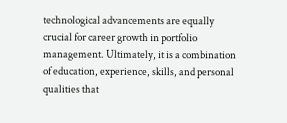technological advancements are equally crucial for career growth in portfolio management. Ultimately, it is a combination of education, experience, skills, and personal qualities that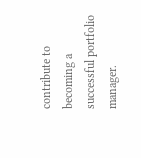contribute to becoming a successful portfolio manager.